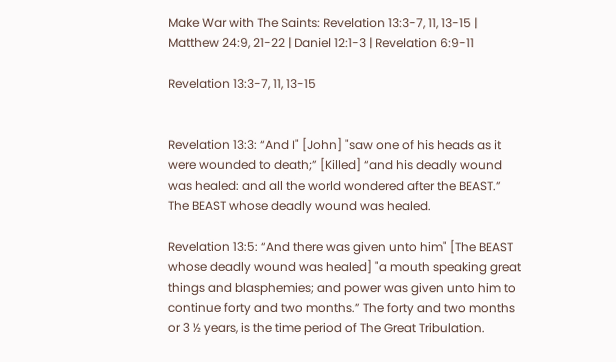Make War with The Saints: Revelation 13:3-7, 11, 13-15 | Matthew 24:9, 21-22 | Daniel 12:1-3 | Revelation 6:9-11

Revelation 13:3-7, 11, 13-15


Revelation 13:3: “And I" [John] "saw one of his heads as it were wounded to death;” [Killed] “and his deadly wound was healed: and all the world wondered after the BEAST.” The BEAST whose deadly wound was healed.

Revelation 13:5: “And there was given unto him" [The BEAST whose deadly wound was healed] "a mouth speaking great things and blasphemies; and power was given unto him to continue forty and two months.” The forty and two months or 3 ½ years, is the time period of The Great Tribulation.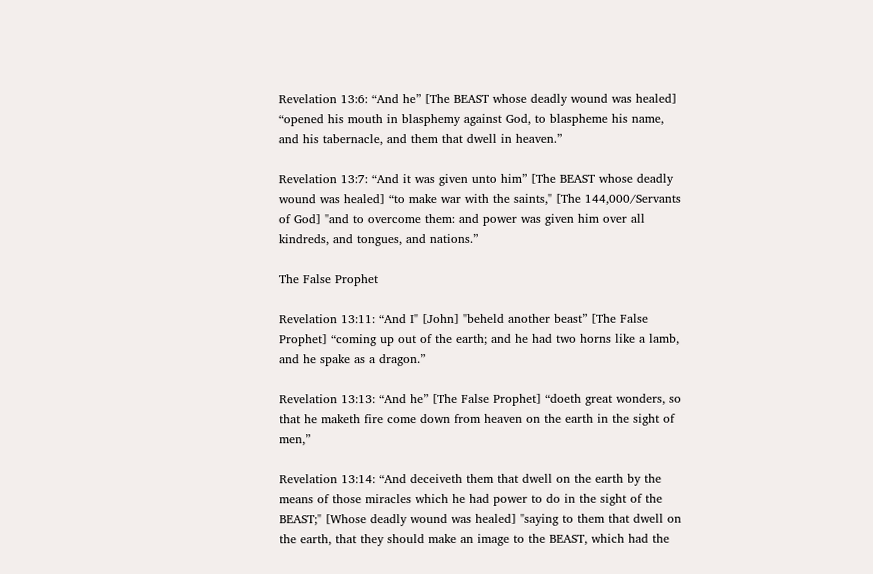Revelation 13:6: “And he” [The BEAST whose deadly wound was healed] “opened his mouth in blasphemy against God, to blaspheme his name, and his tabernacle, and them that dwell in heaven.”

Revelation 13:7: “And it was given unto him” [The BEAST whose deadly wound was healed] “to make war with the saints," [The 144,000/Servants of God] "and to overcome them: and power was given him over all kindreds, and tongues, and nations.”

The False Prophet

Revelation 13:11: “And I" [John] "beheld another beast” [The False Prophet] “coming up out of the earth; and he had two horns like a lamb, and he spake as a dragon.”

Revelation 13:13: “And he” [The False Prophet] “doeth great wonders, so that he maketh fire come down from heaven on the earth in the sight of men,”

Revelation 13:14: “And deceiveth them that dwell on the earth by the means of those miracles which he had power to do in the sight of the BEAST;" [Whose deadly wound was healed] "saying to them that dwell on the earth, that they should make an image to the BEAST, which had the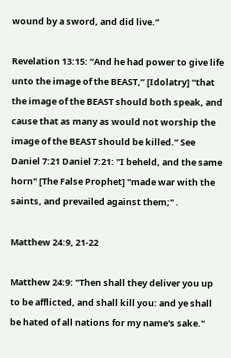wound by a sword, and did live.”

Revelation 13:15: “And he had power to give life unto the image of the BEAST,” [Idolatry] “that the image of the BEAST should both speak, and cause that as many as would not worship the image of the BEAST should be killed.” See Daniel 7:21 Daniel 7:21: "I beheld, and the same horn" [The False Prophet] "made war with the saints, and prevailed against them;" .

Matthew 24:9, 21-22

Matthew 24:9: "Then shall they deliver you up to be afflicted, and shall kill you: and ye shall be hated of all nations for my name's sake."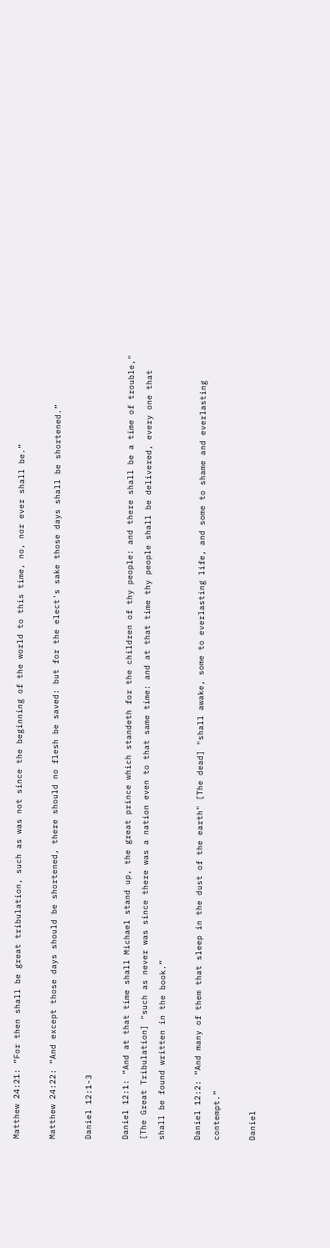Matthew 24:21: “For then shall be great tribulation, such as was not since the beginning of the world to this time, no, nor ever shall be.”

Matthew 24:22: “And except those days should be shortened, there should no flesh be saved: but for the elect's sake those days shall be shortened.”

Daniel 12:1-3

Daniel 12:1: “And at that time shall Michael stand up, the great prince which standeth for the children of thy people: and there shall be a time of trouble," [The Great Tribulation] "such as never was since there was a nation even to that same time: and at that time thy people shall be delivered, every one that shall be found written in the book.”

Daniel 12:2: “And many of them that sleep in the dust of the earth" [The dead] "shall awake, some to everlasting life, and some to shame and everlasting contempt.”

Daniel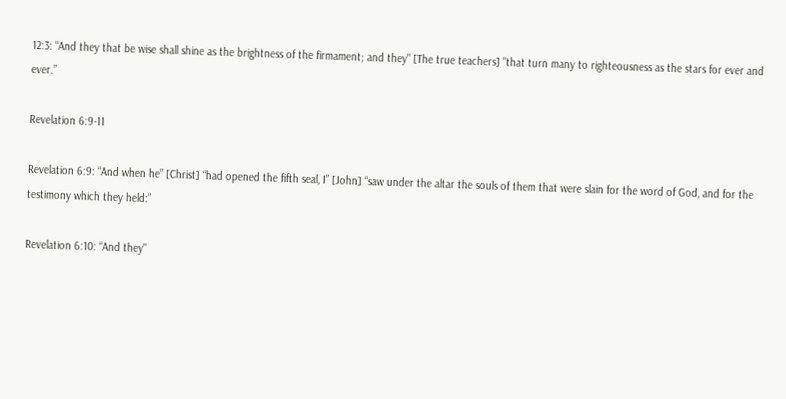12:3: “And they that be wise shall shine as the brightness of the firmament; and they" [The true teachers] "that turn many to righteousness as the stars for ever and ever.”

Revelation 6:9-11

Revelation 6:9: “And when he” [Christ] “had opened the fifth seal, I” [John] “saw under the altar the souls of them that were slain for the word of God, and for the testimony which they held:”

Revelation 6:10: “And they"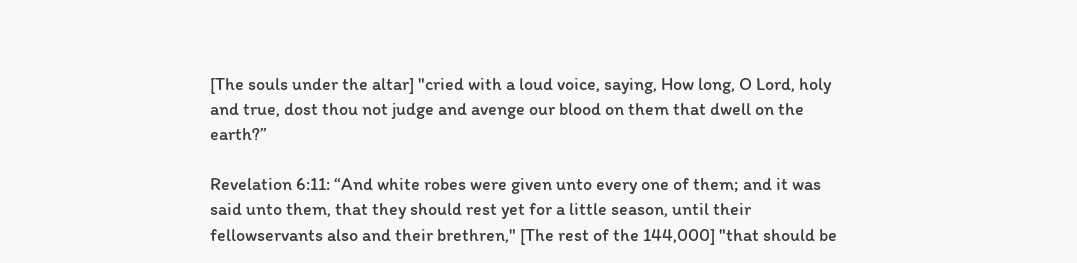[The souls under the altar] "cried with a loud voice, saying, How long, O Lord, holy and true, dost thou not judge and avenge our blood on them that dwell on the earth?”

Revelation 6:11: “And white robes were given unto every one of them; and it was said unto them, that they should rest yet for a little season, until their fellowservants also and their brethren," [The rest of the 144,000] "that should be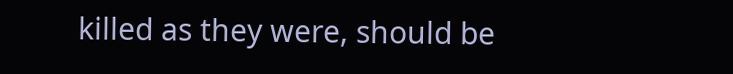killed as they were, should be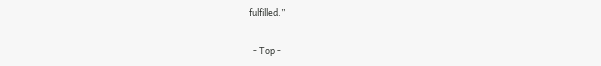fulfilled.”

  - Top -